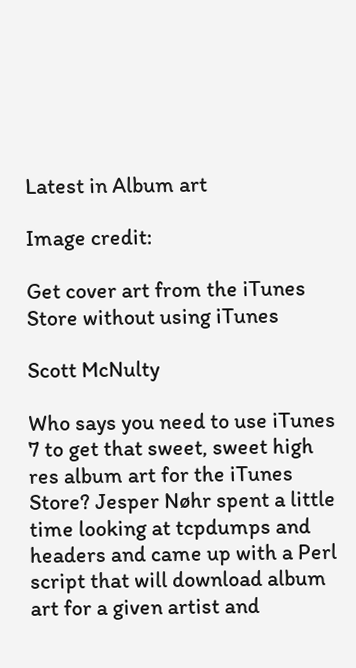Latest in Album art

Image credit:

Get cover art from the iTunes Store without using iTunes

Scott McNulty

Who says you need to use iTunes 7 to get that sweet, sweet high res album art for the iTunes Store? Jesper Nøhr spent a little time looking at tcpdumps and headers and came up with a Perl script that will download album art for a given artist and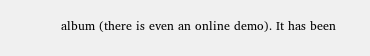album (there is even an online demo). It has been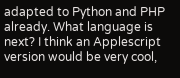adapted to Python and PHP already. What language is next? I think an Applescript version would be very cool,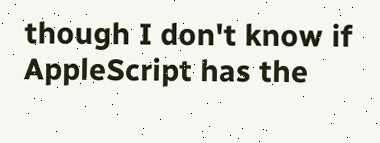though I don't know if AppleScript has the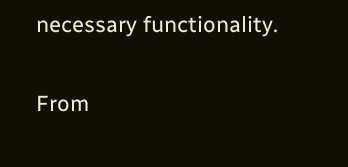necessary functionality.

From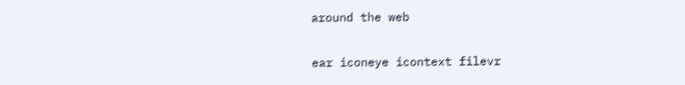around the web

ear iconeye icontext filevr